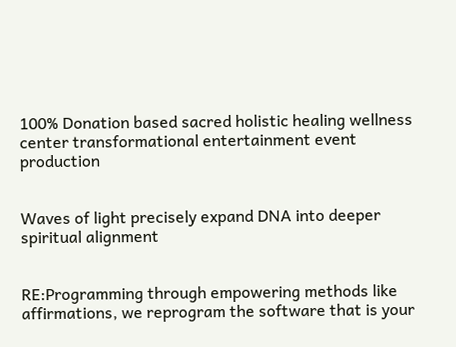100% Donation based sacred holistic healing wellness center transformational entertainment event production


Waves of light precisely expand DNA into deeper spiritual alignment


RE:Programming through empowering methods like affirmations, we reprogram the software that is your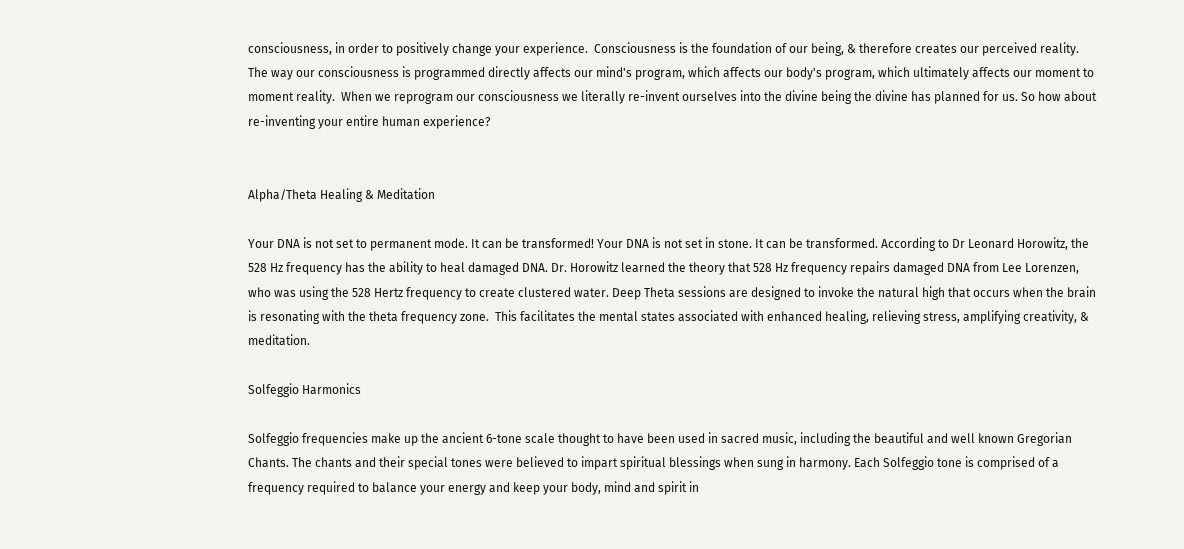consciousness, in order to positively change your experience.  Consciousness is the foundation of our being, & therefore creates our perceived reality.  The way our consciousness is programmed directly affects our mind's program, which affects our body's program, which ultimately affects our moment to moment reality.  When we reprogram our consciousness we literally re-invent ourselves into the divine being the divine has planned for us. So how about re-inventing your entire human experience?


Alpha/Theta Healing & Meditation

Your DNA is not set to permanent mode. It can be transformed! Your DNA is not set in stone. It can be transformed. According to Dr Leonard Horowitz, the 528 Hz frequency has the ability to heal damaged DNA. Dr. Horowitz learned the theory that 528 Hz frequency repairs damaged DNA from Lee Lorenzen, who was using the 528 Hertz frequency to create clustered water. Deep Theta sessions are designed to invoke the natural high that occurs when the brain is resonating with the theta frequency zone.  This facilitates the mental states associated with enhanced healing, relieving stress, amplifying creativity, & meditation.

Solfeggio Harmonics

Solfeggio frequencies make up the ancient 6-tone scale thought to have been used in sacred music, including the beautiful and well known Gregorian Chants. The chants and their special tones were believed to impart spiritual blessings when sung in harmony. Each Solfeggio tone is comprised of a frequency required to balance your energy and keep your body, mind and spirit in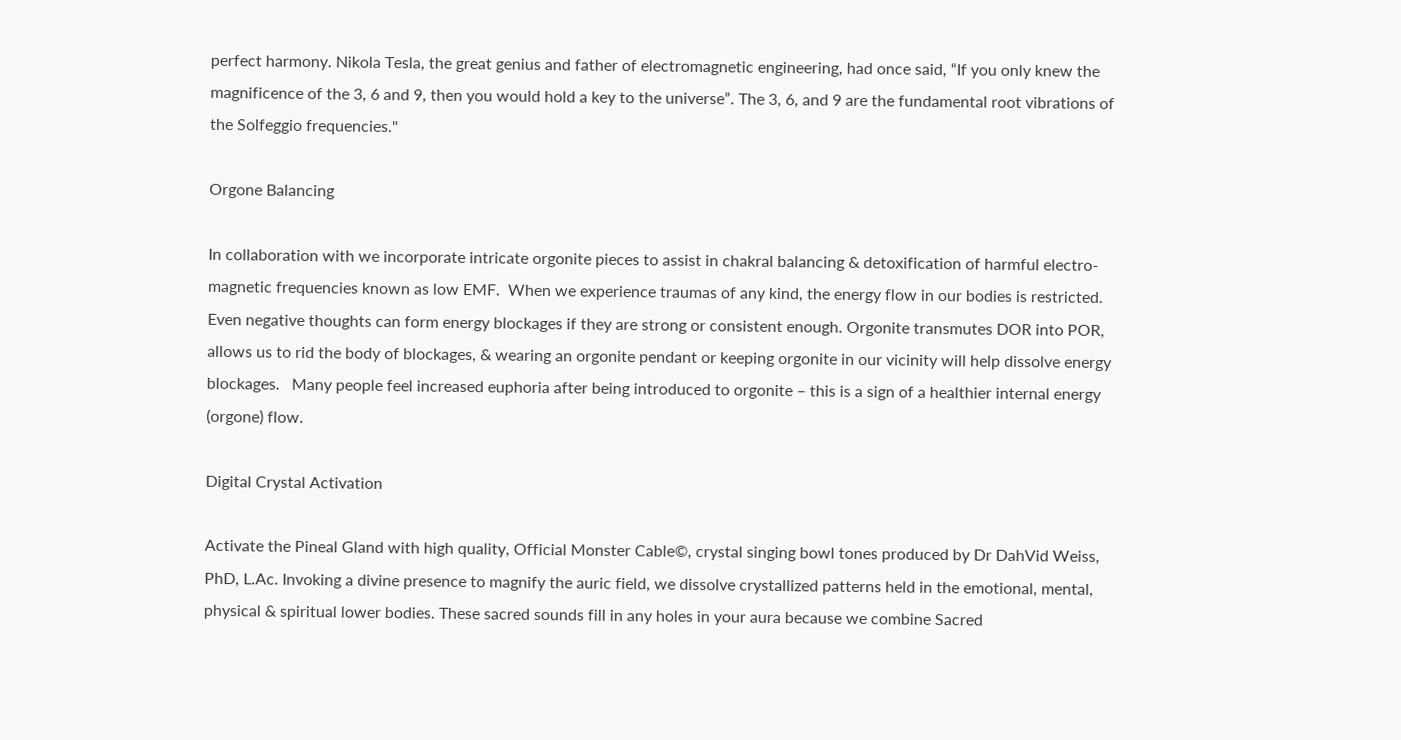perfect harmony. Nikola Tesla, the great genius and father of electromagnetic engineering, had once said, “If you only knew the magnificence of the 3, 6 and 9, then you would hold a key to the universe”. The 3, 6, and 9 are the fundamental root vibrations of the Solfeggio frequencies."

Orgone Balancing

In collaboration with we incorporate intricate orgonite pieces to assist in chakral balancing & detoxification of harmful electro-magnetic frequencies known as low EMF.  When we experience traumas of any kind, the energy flow in our bodies is restricted.  Even negative thoughts can form energy blockages if they are strong or consistent enough. Orgonite transmutes DOR into POR, allows us to rid the body of blockages, & wearing an orgonite pendant or keeping orgonite in our vicinity will help dissolve energy blockages.   Many people feel increased euphoria after being introduced to orgonite – this is a sign of a healthier internal energy (orgone) flow.

Digital Crystal Activation

Activate the Pineal Gland with high quality, Official Monster Cable©, crystal singing bowl tones produced by Dr DahVid Weiss, PhD, L.Ac. Invoking a divine presence to magnify the auric field, we dissolve crystallized patterns held in the emotional, mental, physical & spiritual lower bodies. These sacred sounds fill in any holes in your aura because we combine Sacred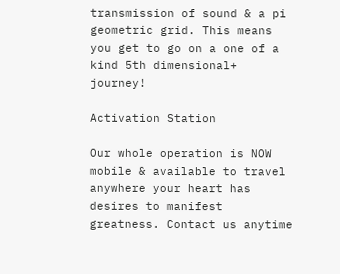transmission of sound & a pi geometric grid. This means you get to go on a one of a kind 5th dimensional+ journey!

Activation Station

Our whole operation is NOW mobile & available to travel anywhere your heart has desires to manifest greatness. Contact us anytime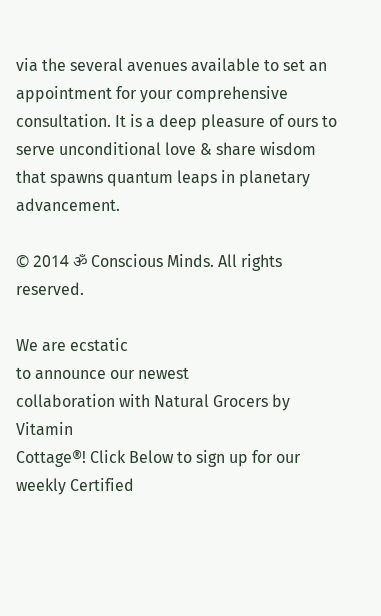via the several avenues available to set an appointment for your comprehensive consultation. It is a deep pleasure of ours to serve unconditional love & share wisdom that spawns quantum leaps in planetary advancement.

© 2014 ॐ Conscious Minds. All rights reserved.

We are ecstatic
to announce our newest
collaboration with Natural Grocers by Vitamin
Cottage®! Click Below to sign up for our weekly Certified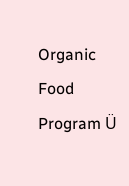Organic Food Program Ü